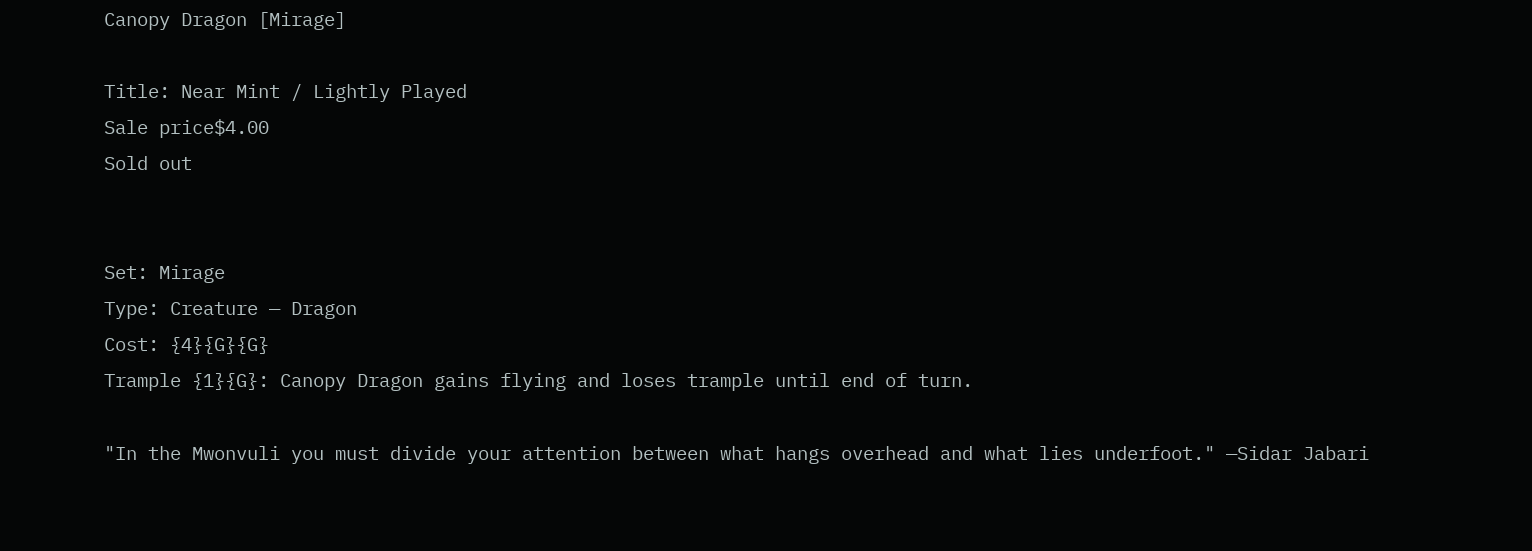Canopy Dragon [Mirage]

Title: Near Mint / Lightly Played
Sale price$4.00
Sold out


Set: Mirage
Type: Creature — Dragon
Cost: {4}{G}{G}
Trample {1}{G}: Canopy Dragon gains flying and loses trample until end of turn.

"In the Mwonvuli you must divide your attention between what hangs overhead and what lies underfoot." —Sidar Jabari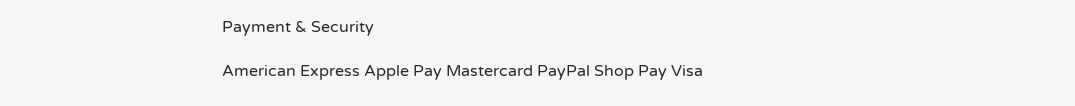Payment & Security

American Express Apple Pay Mastercard PayPal Shop Pay Visa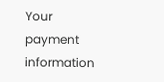Your payment information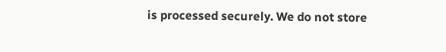is processed securely. We do not store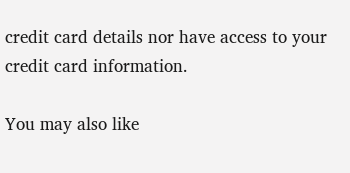credit card details nor have access to your credit card information.

You may also like